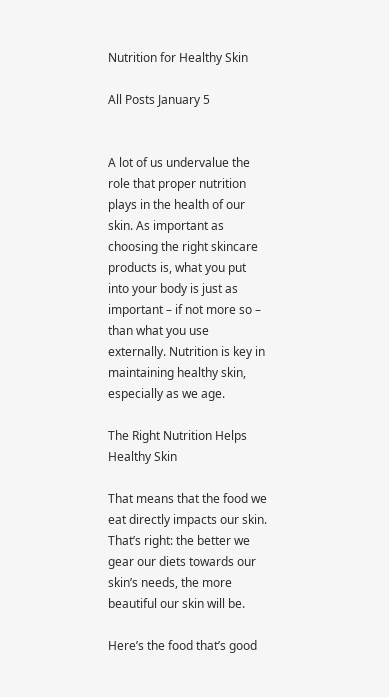Nutrition for Healthy Skin

All Posts January 5


A lot of us undervalue the role that proper nutrition plays in the health of our skin. As important as choosing the right skincare products is, what you put into your body is just as important – if not more so – than what you use externally. Nutrition is key in maintaining healthy skin, especially as we age.

The Right Nutrition Helps Healthy Skin

That means that the food we eat directly impacts our skin. That’s right: the better we gear our diets towards our skin’s needs, the more beautiful our skin will be.

Here’s the food that’s good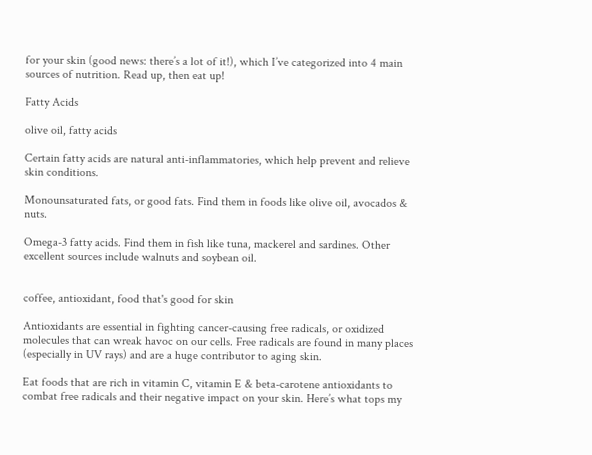for your skin (good news: there’s a lot of it!), which I’ve categorized into 4 main sources of nutrition. Read up, then eat up!

Fatty Acids

olive oil, fatty acids

Certain fatty acids are natural anti-inflammatories, which help prevent and relieve skin conditions.

Monounsaturated fats, or good fats. Find them in foods like olive oil, avocados & nuts.

Omega-3 fatty acids. Find them in fish like tuna, mackerel and sardines. Other excellent sources include walnuts and soybean oil.


coffee, antioxidant, food that's good for skin

Antioxidants are essential in fighting cancer-causing free radicals, or oxidized molecules that can wreak havoc on our cells. Free radicals are found in many places (especially in UV rays) and are a huge contributor to aging skin.

Eat foods that are rich in vitamin C, vitamin E & beta-carotene antioxidants to combat free radicals and their negative impact on your skin. Here’s what tops my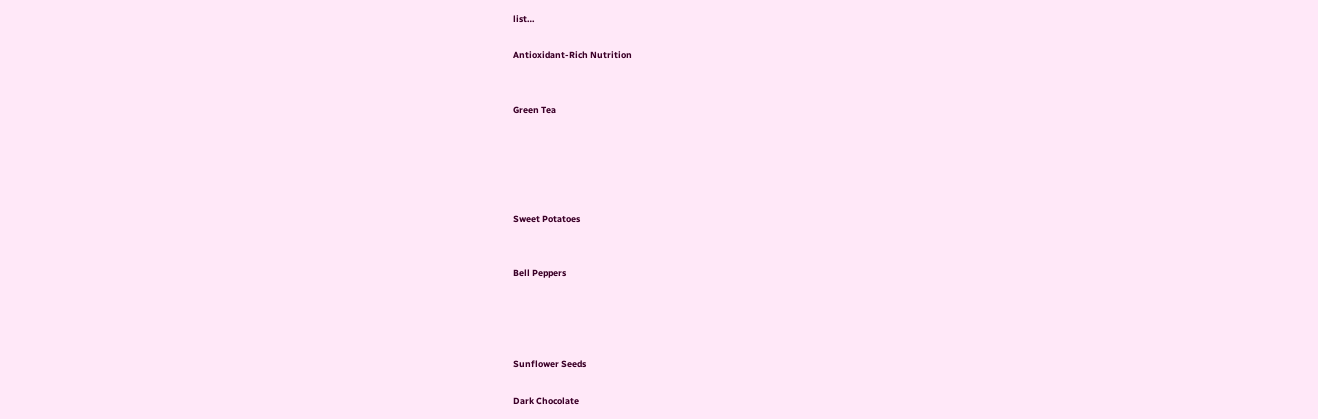list…

Antioxidant-Rich Nutrition


Green Tea





Sweet Potatoes


Bell Peppers




Sunflower Seeds

Dark Chocolate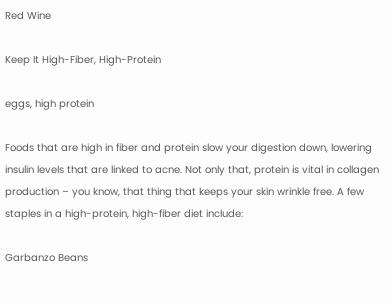Red Wine

Keep It High-Fiber, High-Protein

eggs, high protein

Foods that are high in fiber and protein slow your digestion down, lowering insulin levels that are linked to acne. Not only that, protein is vital in collagen production – you know, that thing that keeps your skin wrinkle free. A few staples in a high-protein, high-fiber diet include:

Garbanzo Beans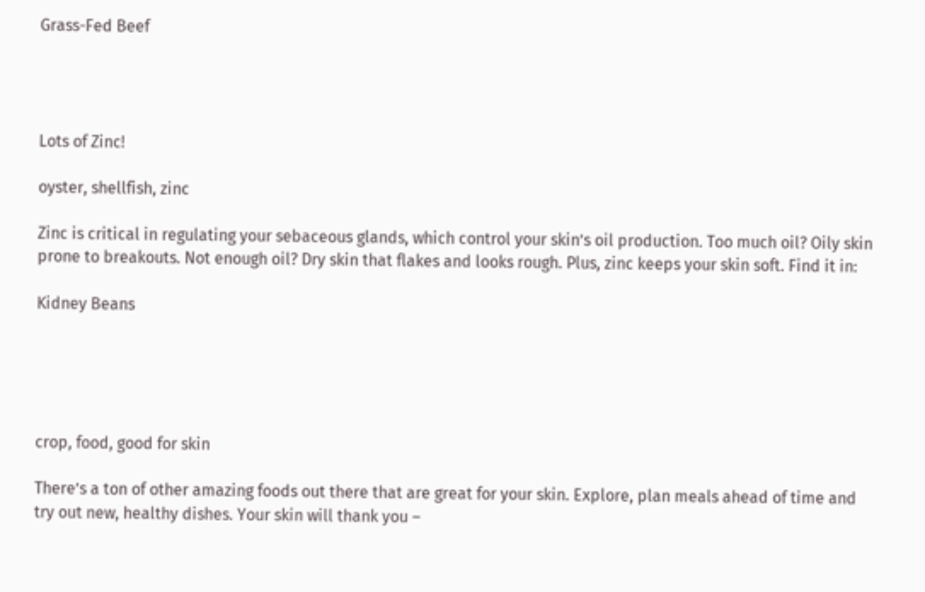Grass-Fed Beef




Lots of Zinc!

oyster, shellfish, zinc

Zinc is critical in regulating your sebaceous glands, which control your skin’s oil production. Too much oil? Oily skin prone to breakouts. Not enough oil? Dry skin that flakes and looks rough. Plus, zinc keeps your skin soft. Find it in:

Kidney Beans





crop, food, good for skin

There’s a ton of other amazing foods out there that are great for your skin. Explore, plan meals ahead of time and try out new, healthy dishes. Your skin will thank you –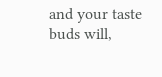and your taste buds will,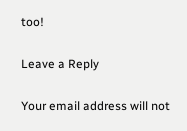too!

Leave a Reply

Your email address will not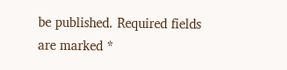be published. Required fields are marked *